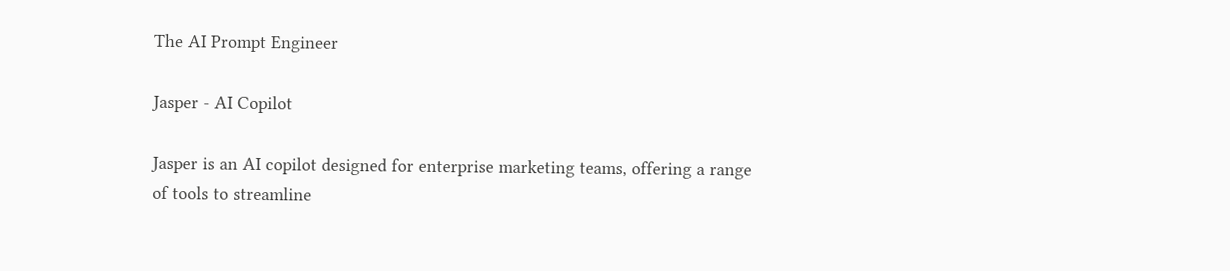The AI Prompt Engineer

Jasper - AI Copilot

Jasper is an AI copilot designed for enterprise marketing teams, offering a range of tools to streamline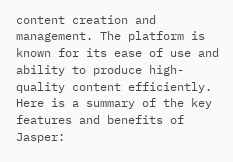content creation and management. The platform is known for its ease of use and ability to produce high-quality content efficiently. Here is a summary of the key features and benefits of Jasper: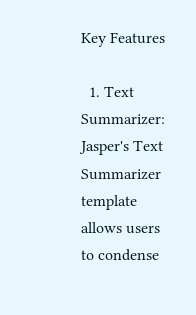Key Features

  1. Text Summarizer: Jasper's Text Summarizer template allows users to condense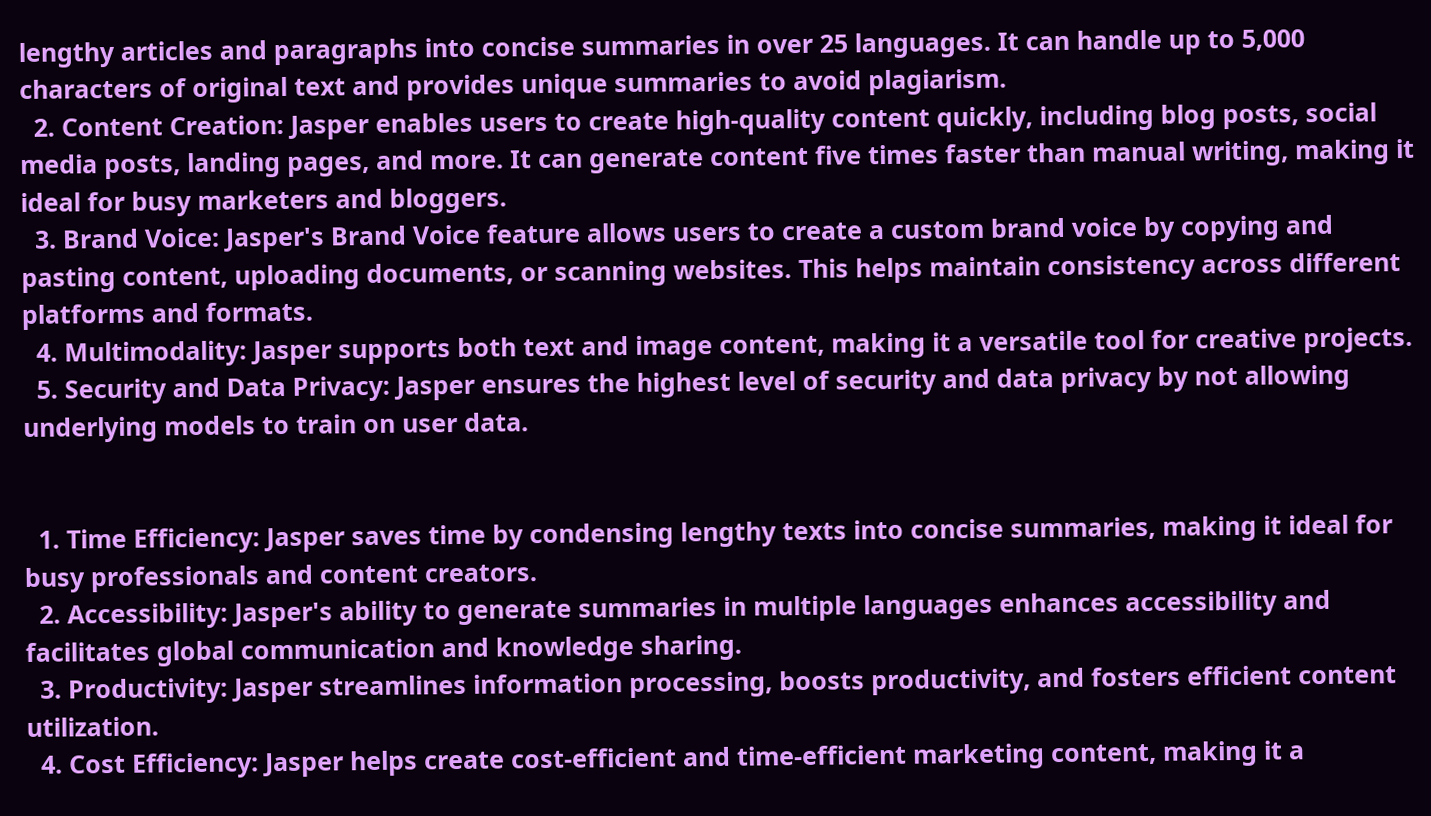lengthy articles and paragraphs into concise summaries in over 25 languages. It can handle up to 5,000 characters of original text and provides unique summaries to avoid plagiarism.
  2. Content Creation: Jasper enables users to create high-quality content quickly, including blog posts, social media posts, landing pages, and more. It can generate content five times faster than manual writing, making it ideal for busy marketers and bloggers.
  3. Brand Voice: Jasper's Brand Voice feature allows users to create a custom brand voice by copying and pasting content, uploading documents, or scanning websites. This helps maintain consistency across different platforms and formats.
  4. Multimodality: Jasper supports both text and image content, making it a versatile tool for creative projects.
  5. Security and Data Privacy: Jasper ensures the highest level of security and data privacy by not allowing underlying models to train on user data.


  1. Time Efficiency: Jasper saves time by condensing lengthy texts into concise summaries, making it ideal for busy professionals and content creators.
  2. Accessibility: Jasper's ability to generate summaries in multiple languages enhances accessibility and facilitates global communication and knowledge sharing.
  3. Productivity: Jasper streamlines information processing, boosts productivity, and fosters efficient content utilization.
  4. Cost Efficiency: Jasper helps create cost-efficient and time-efficient marketing content, making it a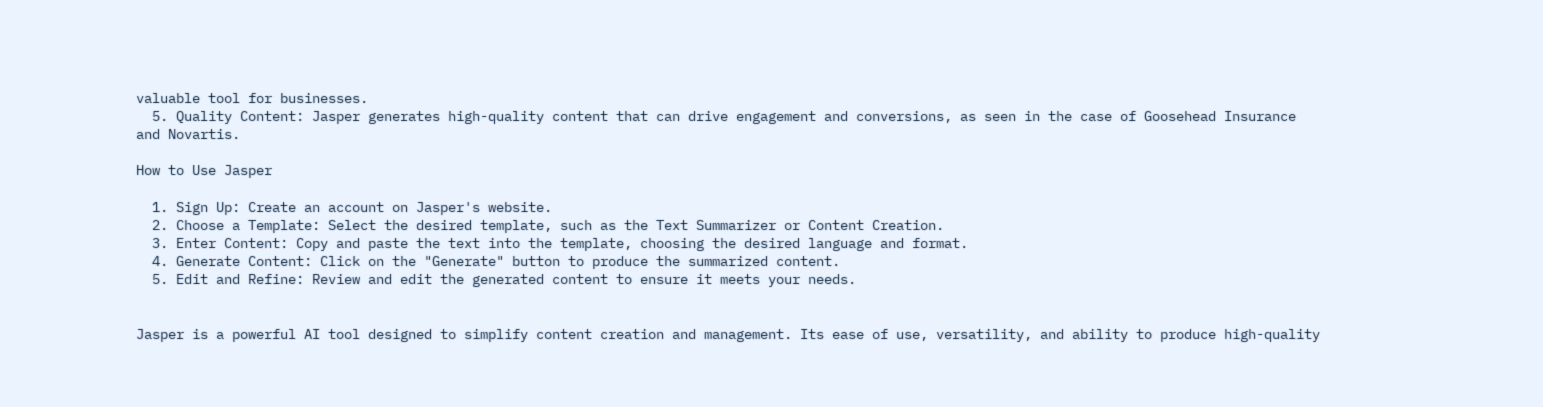valuable tool for businesses.
  5. Quality Content: Jasper generates high-quality content that can drive engagement and conversions, as seen in the case of Goosehead Insurance and Novartis.

How to Use Jasper

  1. Sign Up: Create an account on Jasper's website.
  2. Choose a Template: Select the desired template, such as the Text Summarizer or Content Creation.
  3. Enter Content: Copy and paste the text into the template, choosing the desired language and format.
  4. Generate Content: Click on the "Generate" button to produce the summarized content.
  5. Edit and Refine: Review and edit the generated content to ensure it meets your needs.


Jasper is a powerful AI tool designed to simplify content creation and management. Its ease of use, versatility, and ability to produce high-quality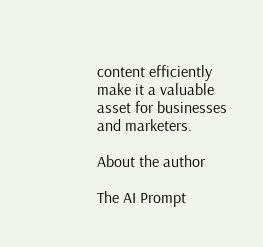content efficiently make it a valuable asset for businesses and marketers.

About the author

The AI Prompt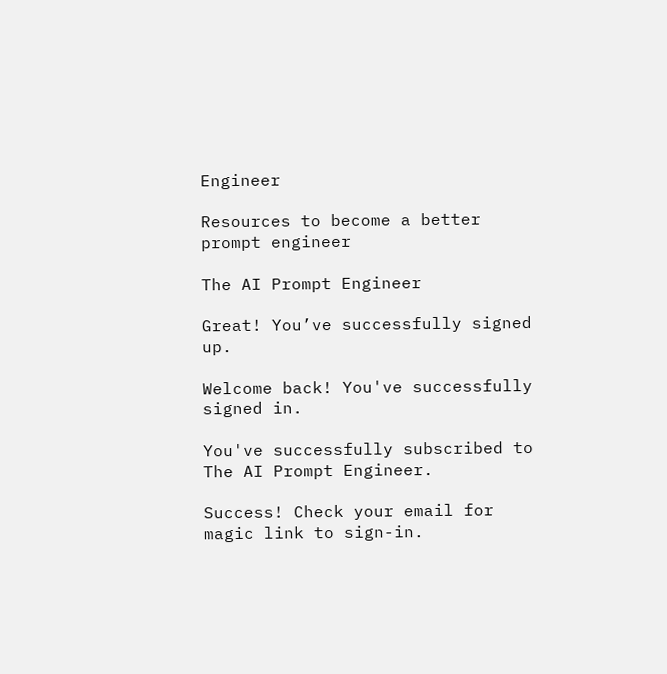Engineer

Resources to become a better prompt engineer

The AI Prompt Engineer

Great! You’ve successfully signed up.

Welcome back! You've successfully signed in.

You've successfully subscribed to The AI Prompt Engineer.

Success! Check your email for magic link to sign-in.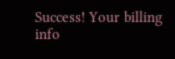Success! Your billing info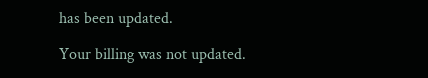has been updated.

Your billing was not updated.